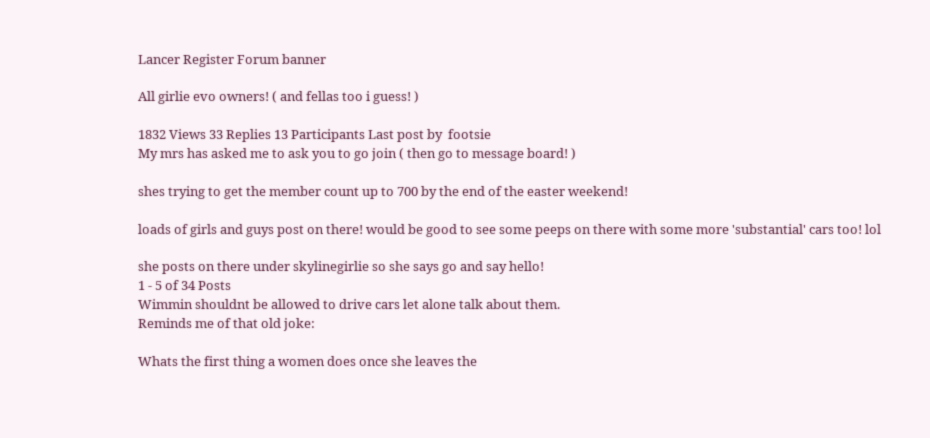Lancer Register Forum banner

All girlie evo owners! ( and fellas too i guess! )

1832 Views 33 Replies 13 Participants Last post by  footsie
My mrs has asked me to ask you to go join ( then go to message board! )

shes trying to get the member count up to 700 by the end of the easter weekend!

loads of girls and guys post on there! would be good to see some peeps on there with some more 'substantial' cars too! lol

she posts on there under skylinegirlie so she says go and say hello!
1 - 5 of 34 Posts
Wimmin shouldnt be allowed to drive cars let alone talk about them.
Reminds me of that old joke:

Whats the first thing a women does once she leaves the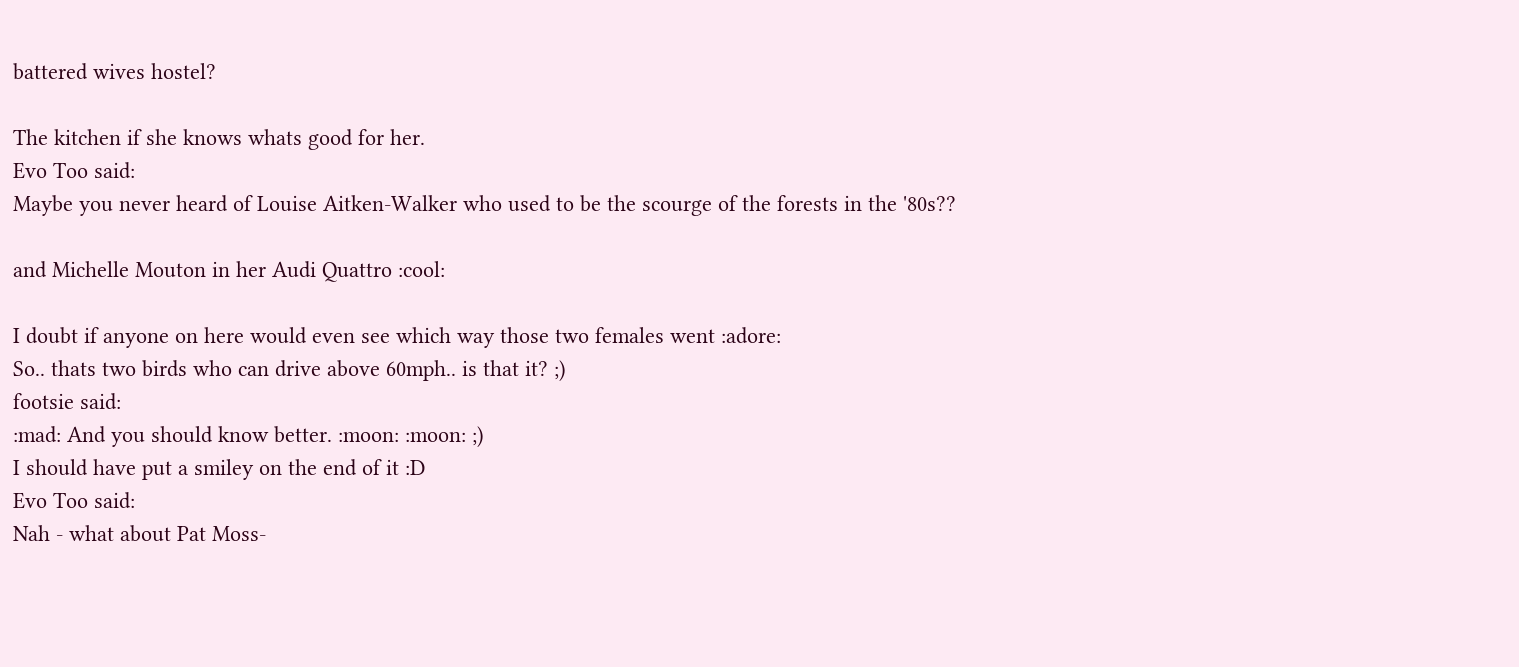battered wives hostel?

The kitchen if she knows whats good for her.
Evo Too said:
Maybe you never heard of Louise Aitken-Walker who used to be the scourge of the forests in the '80s??

and Michelle Mouton in her Audi Quattro :cool:

I doubt if anyone on here would even see which way those two females went :adore:
So.. thats two birds who can drive above 60mph.. is that it? ;)
footsie said:
:mad: And you should know better. :moon: :moon: ;)
I should have put a smiley on the end of it :D
Evo Too said:
Nah - what about Pat Moss-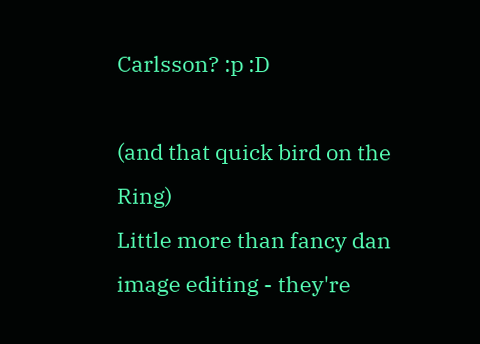Carlsson? :p :D

(and that quick bird on the Ring)
Little more than fancy dan image editing - they're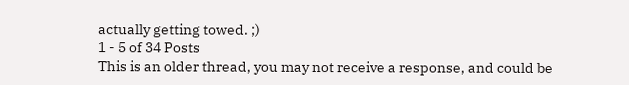actually getting towed. ;)
1 - 5 of 34 Posts
This is an older thread, you may not receive a response, and could be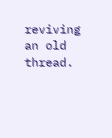reviving an old thread.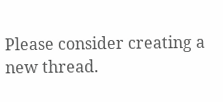Please consider creating a new thread.